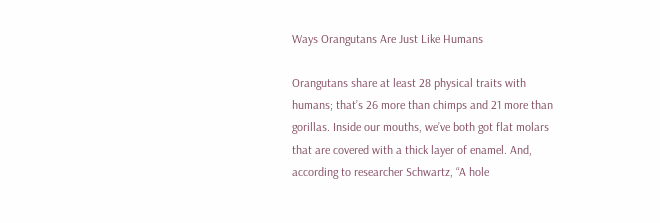Ways Orangutans Are Just Like Humans

Orangutans share at least 28 physical traits with humans; that’s 26 more than chimps and 21 more than gorillas. Inside our mouths, we’ve both got flat molars that are covered with a thick layer of enamel. And, according to researcher Schwartz, “A hole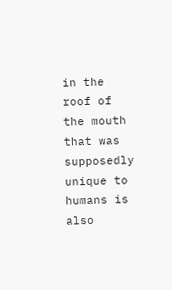in the roof of the mouth that was supposedly unique to humans is also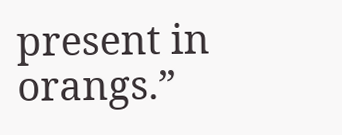present in orangs.”